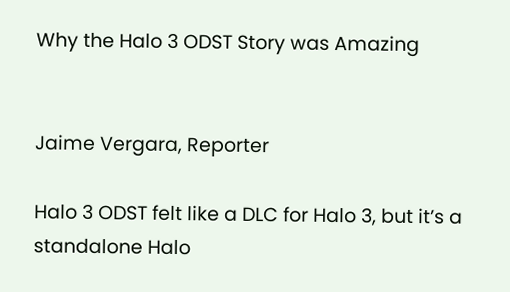Why the Halo 3 ODST Story was Amazing


Jaime Vergara, Reporter

Halo 3 ODST felt like a DLC for Halo 3, but it’s a standalone Halo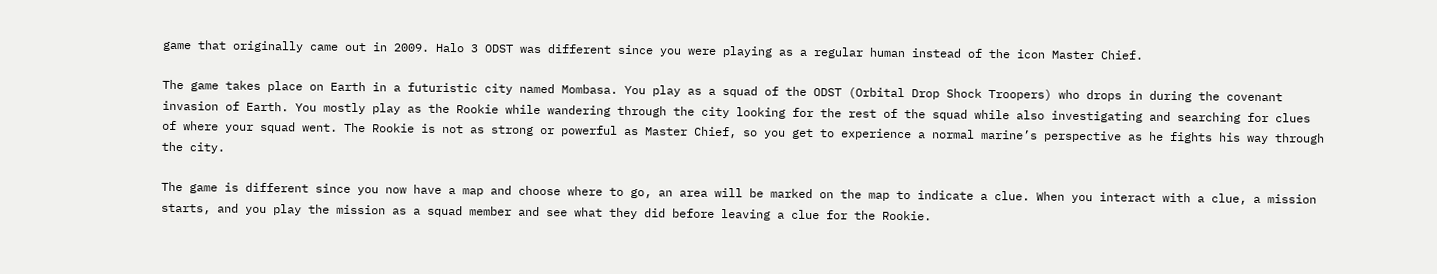game that originally came out in 2009. Halo 3 ODST was different since you were playing as a regular human instead of the icon Master Chief.

The game takes place on Earth in a futuristic city named Mombasa. You play as a squad of the ODST (Orbital Drop Shock Troopers) who drops in during the covenant invasion of Earth. You mostly play as the Rookie while wandering through the city looking for the rest of the squad while also investigating and searching for clues of where your squad went. The Rookie is not as strong or powerful as Master Chief, so you get to experience a normal marine’s perspective as he fights his way through the city.

The game is different since you now have a map and choose where to go, an area will be marked on the map to indicate a clue. When you interact with a clue, a mission starts, and you play the mission as a squad member and see what they did before leaving a clue for the Rookie.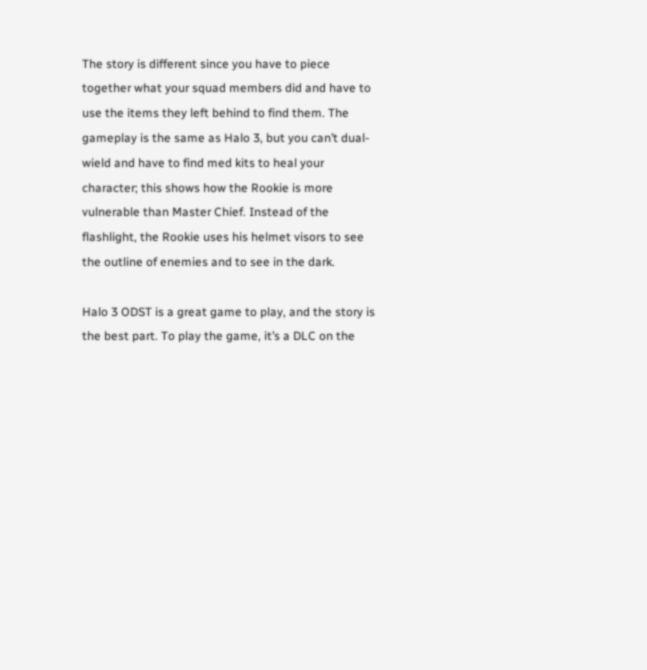The story is different since you have to piece together what your squad members did and have to use the items they left behind to find them. The gameplay is the same as Halo 3, but you can’t dual-wield and have to find med kits to heal your character; this shows how the Rookie is more vulnerable than Master Chief. Instead of the flashlight, the Rookie uses his helmet visors to see the outline of enemies and to see in the dark.

Halo 3 ODST is a great game to play, and the story is the best part. To play the game, it’s a DLC on the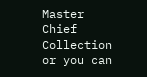Master Chief Collection or you can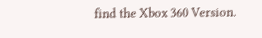find the Xbox 360 Version.